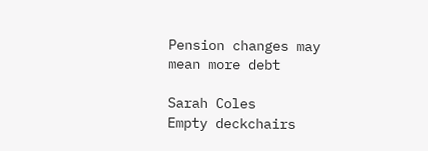Pension changes may mean more debt

Sarah Coles
Empty deckchairs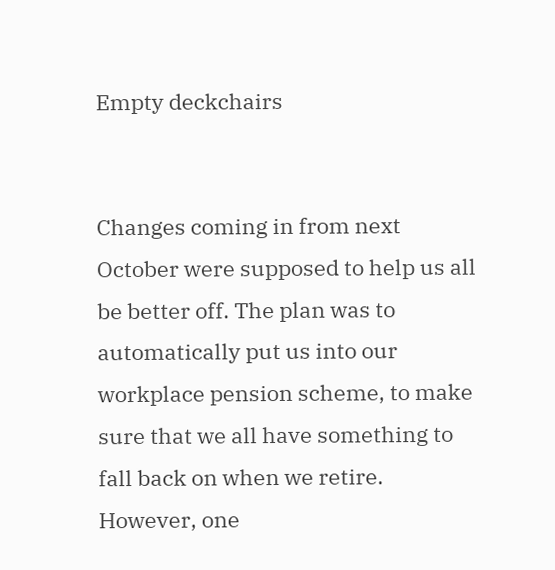Empty deckchairs


Changes coming in from next October were supposed to help us all be better off. The plan was to automatically put us into our workplace pension scheme, to make sure that we all have something to fall back on when we retire. However, one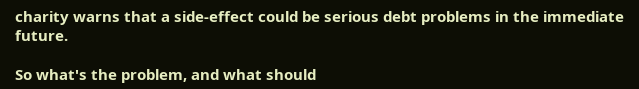charity warns that a side-effect could be serious debt problems in the immediate future.

So what's the problem, and what should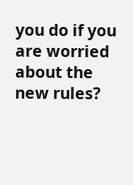you do if you are worried about the new rules?